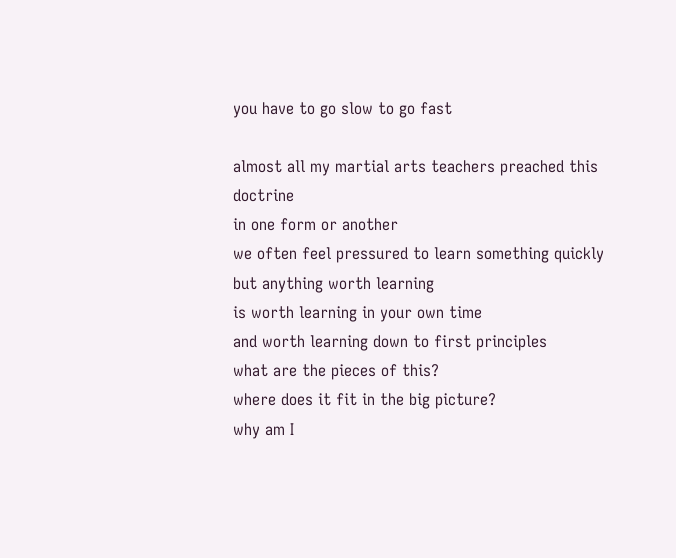you have to go slow to go fast

almost all my martial arts teachers preached this doctrine
in one form or another
we often feel pressured to learn something quickly
but anything worth learning
is worth learning in your own time
and worth learning down to first principles
what are the pieces of this?
where does it fit in the big picture?
why am I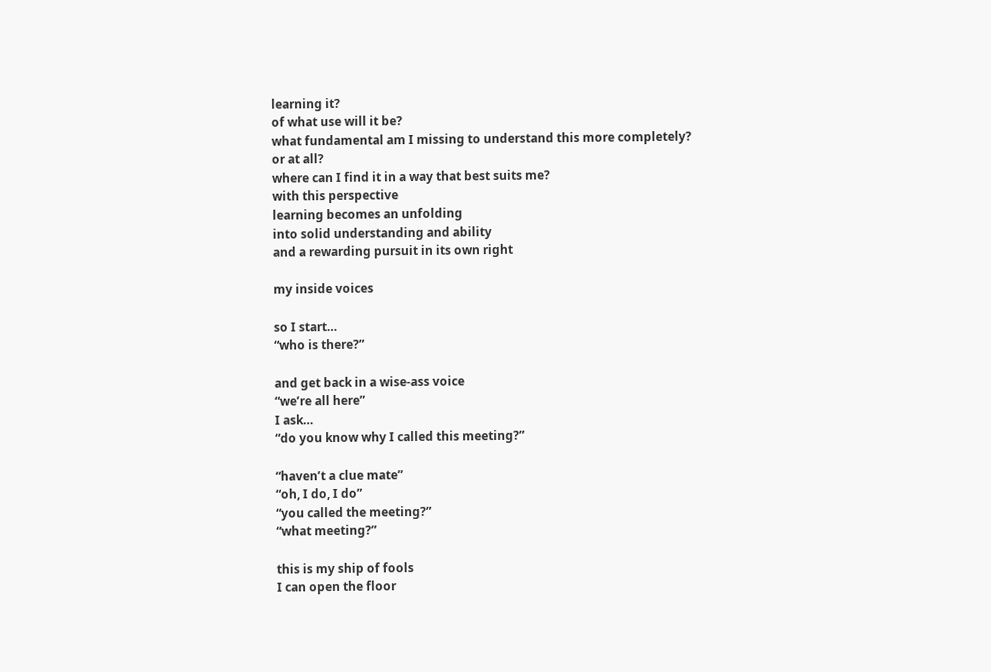learning it?
of what use will it be?
what fundamental am I missing to understand this more completely?
or at all?
where can I find it in a way that best suits me?
with this perspective
learning becomes an unfolding
into solid understanding and ability
and a rewarding pursuit in its own right

my inside voices

so I start…
“who is there?”

and get back in a wise-ass voice
“we’re all here”
I ask…
“do you know why I called this meeting?”

“haven’t a clue mate”
“oh, I do, I do”
“you called the meeting?”
“what meeting?”

this is my ship of fools
I can open the floor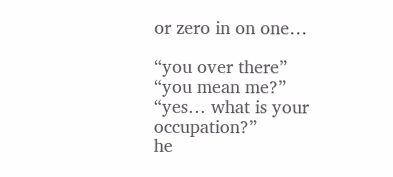or zero in on one…

“you over there”
“you mean me?”
“yes… what is your occupation?”
he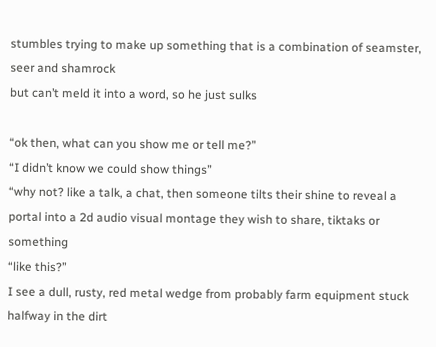stumbles trying to make up something that is a combination of seamster, seer and shamrock
but can’t meld it into a word, so he just sulks

“ok then, what can you show me or tell me?”
“I didn’t know we could show things”
“why not? like a talk, a chat, then someone tilts their shine to reveal a portal into a 2d audio visual montage they wish to share, tiktaks or something
“like this?”
I see a dull, rusty, red metal wedge from probably farm equipment stuck halfway in the dirt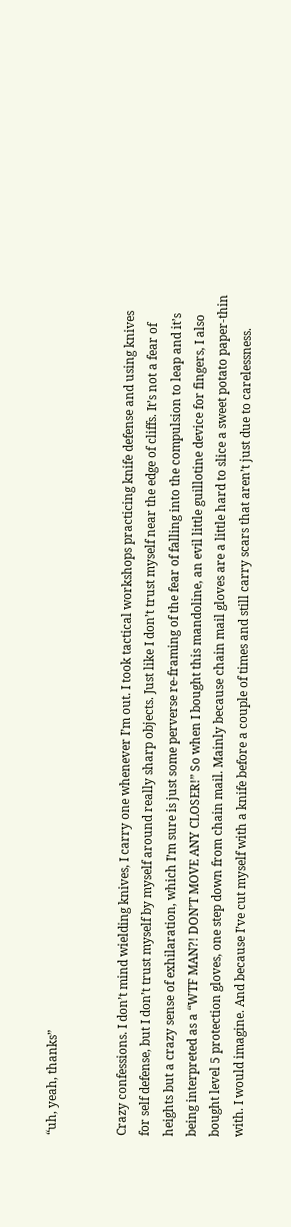“uh, yeah, thanks”


Crazy confessions. I don’t mind wielding knives, I carry one whenever I’m out. I took tactical workshops practicing knife defense and using knives for self defense, but I don’t trust myself by myself around really sharp objects. Just like I don’t trust myself near the edge of cliffs. It’s not a fear of heights but a crazy sense of exhilaration, which I’m sure is just some perverse re-framing of the fear of falling into the compulsion to leap and it’s being interpreted as a “WTF MAN?! DON’T MOVE ANY CLOSER!” So when I bought this mandoline, an evil little guillotine device for fingers, I also bought level 5 protection gloves, one step down from chain mail. Mainly because chain mail gloves are a little hard to slice a sweet potato paper-thin with. I would imagine. And because I’ve cut myself with a knife before a couple of times and still carry scars that aren’t just due to carelessness.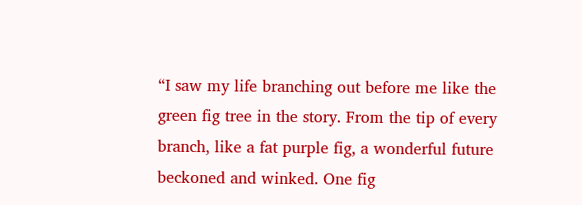“I saw my life branching out before me like the green fig tree in the story. From the tip of every branch, like a fat purple fig, a wonderful future beckoned and winked. One fig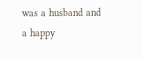was a husband and a happy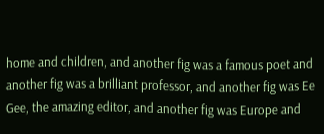home and children, and another fig was a famous poet and another fig was a brilliant professor, and another fig was Ee Gee, the amazing editor, and another fig was Europe and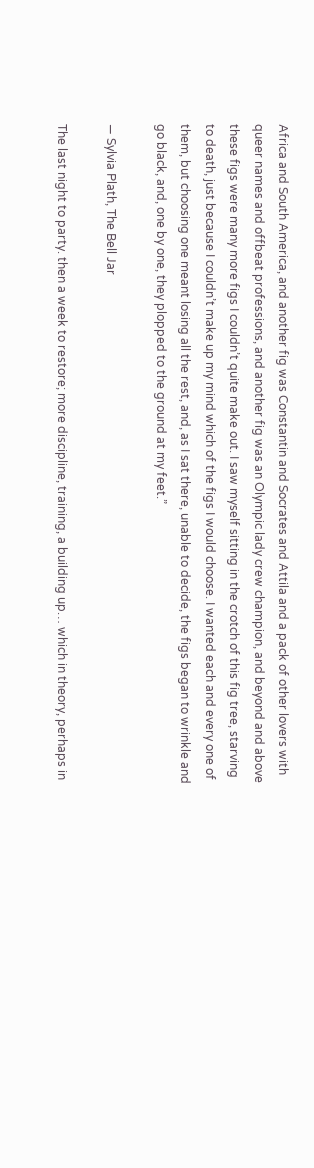Africa and South America, and another fig was Constantin and Socrates and Attila and a pack of other lovers with queer names and offbeat professions, and another fig was an Olympic lady crew champion, and beyond and above these figs were many more figs I couldn’t quite make out. I saw myself sitting in the crotch of this fig tree, starving to death, just because I couldn’t make up my mind which of the figs I would choose. I wanted each and every one of them, but choosing one meant losing all the rest, and, as I sat there, unable to decide, the figs began to wrinkle and go black, and, one by one, they plopped to the ground at my feet.”

― Sylvia Plath, The Bell Jar

The last night to party. then a week to restore; more discipline, training, a building up… which in theory, perhaps in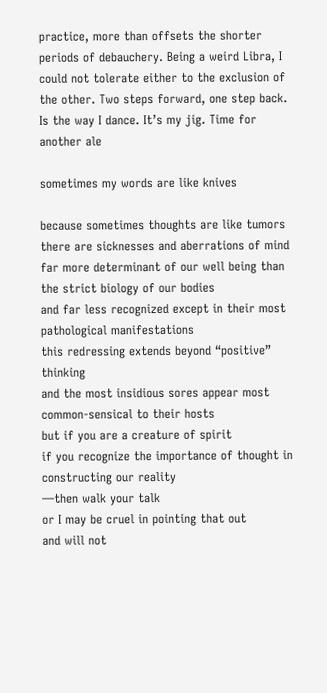practice, more than offsets the shorter periods of debauchery. Being a weird Libra, I could not tolerate either to the exclusion of the other. Two steps forward, one step back. Is the way I dance. It’s my jig. Time for another ale

sometimes my words are like knives

because sometimes thoughts are like tumors
there are sicknesses and aberrations of mind
far more determinant of our well being than
the strict biology of our bodies
and far less recognized except in their most pathological manifestations
this redressing extends beyond “positive” thinking
and the most insidious sores appear most common-sensical to their hosts
but if you are a creature of spirit
if you recognize the importance of thought in constructing our reality
—then walk your talk
or I may be cruel in pointing that out
and will not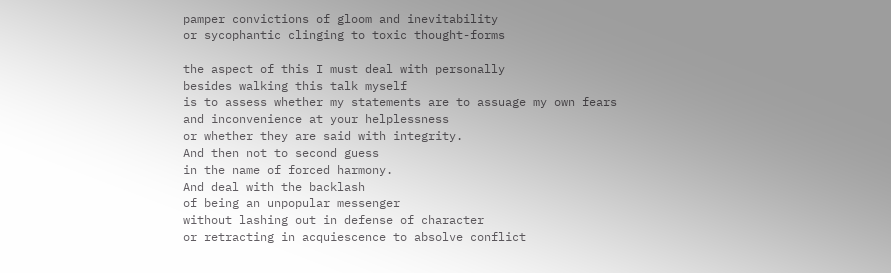pamper convictions of gloom and inevitability
or sycophantic clinging to toxic thought-forms

the aspect of this I must deal with personally
besides walking this talk myself
is to assess whether my statements are to assuage my own fears
and inconvenience at your helplessness
or whether they are said with integrity.
And then not to second guess
in the name of forced harmony.
And deal with the backlash
of being an unpopular messenger
without lashing out in defense of character
or retracting in acquiescence to absolve conflict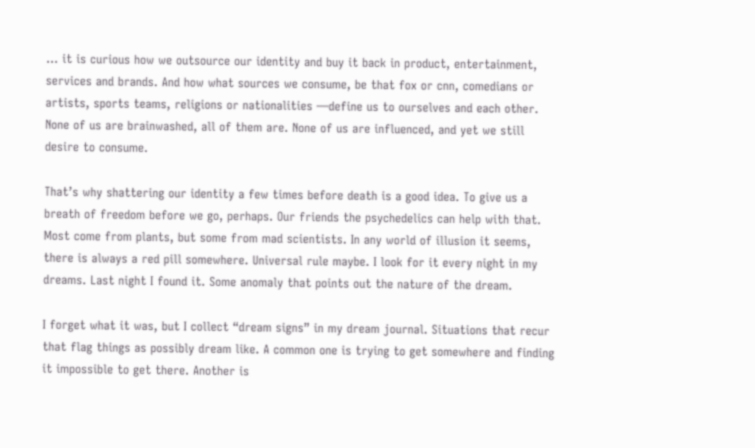… it is curious how we outsource our identity and buy it back in product, entertainment, services and brands. And how what sources we consume, be that fox or cnn, comedians or artists, sports teams, religions or nationalities —define us to ourselves and each other. None of us are brainwashed, all of them are. None of us are influenced, and yet we still desire to consume.

That’s why shattering our identity a few times before death is a good idea. To give us a breath of freedom before we go, perhaps. Our friends the psychedelics can help with that. Most come from plants, but some from mad scientists. In any world of illusion it seems, there is always a red pill somewhere. Universal rule maybe. I look for it every night in my dreams. Last night I found it. Some anomaly that points out the nature of the dream.

I forget what it was, but I collect “dream signs” in my dream journal. Situations that recur that flag things as possibly dream like. A common one is trying to get somewhere and finding it impossible to get there. Another is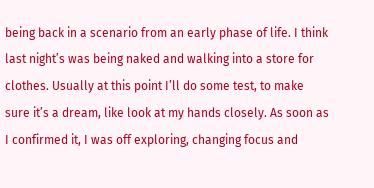being back in a scenario from an early phase of life. I think last night’s was being naked and walking into a store for clothes. Usually at this point I’ll do some test, to make sure it’s a dream, like look at my hands closely. As soon as I confirmed it, I was off exploring, changing focus and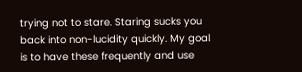trying not to stare. Staring sucks you back into non-lucidity quickly. My goal is to have these frequently and use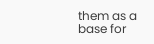them as a base for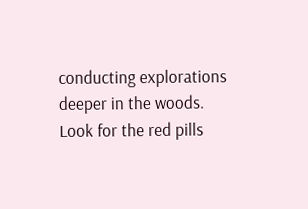conducting explorations deeper in the woods. Look for the red pills